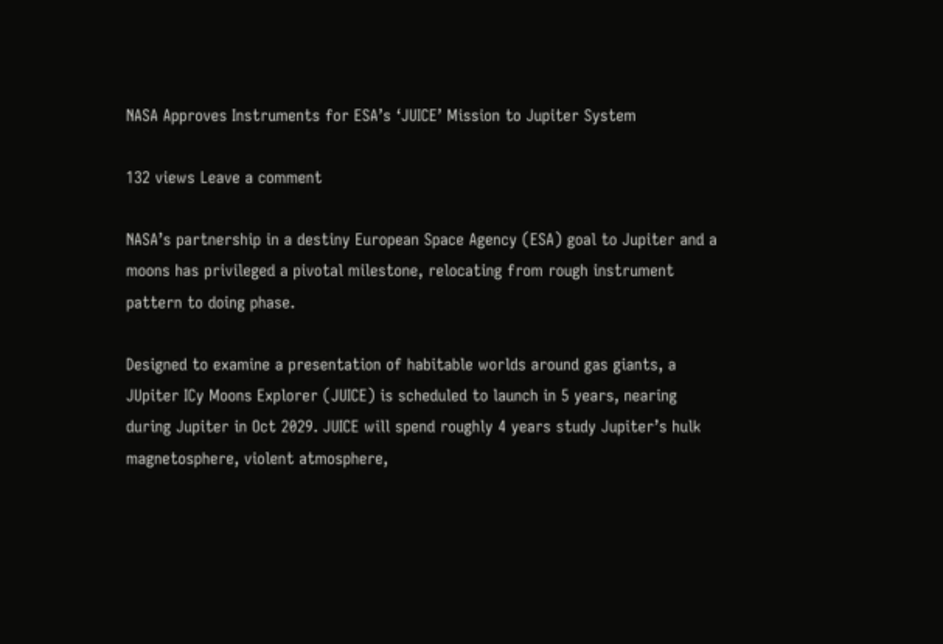NASA Approves Instruments for ESA’s ‘JUICE’ Mission to Jupiter System

132 views Leave a comment

NASA’s partnership in a destiny European Space Agency (ESA) goal to Jupiter and a moons has privileged a pivotal milestone, relocating from rough instrument pattern to doing phase.

Designed to examine a presentation of habitable worlds around gas giants, a JUpiter ICy Moons Explorer (JUICE) is scheduled to launch in 5 years, nearing during Jupiter in Oct 2029. JUICE will spend roughly 4 years study Jupiter’s hulk magnetosphere, violent atmosphere,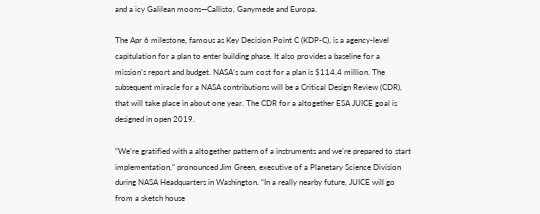and a icy Galilean moons—Callisto, Ganymede and Europa.

The Apr 6 milestone, famous as Key Decision Point C (KDP-C), is a agency-level capitulation for a plan to enter building phase. It also provides a baseline for a mission’s report and budget. NASA’s sum cost for a plan is $114.4 million. The subsequent miracle for a NASA contributions will be a Critical Design Review (CDR), that will take place in about one year. The CDR for a altogether ESA JUICE goal is designed in open 2019.

“We’re gratified with a altogether pattern of a instruments and we’re prepared to start implementation,” pronounced Jim Green, executive of a Planetary Science Division during NASA Headquarters in Washington. “In a really nearby future, JUICE will go from a sketch house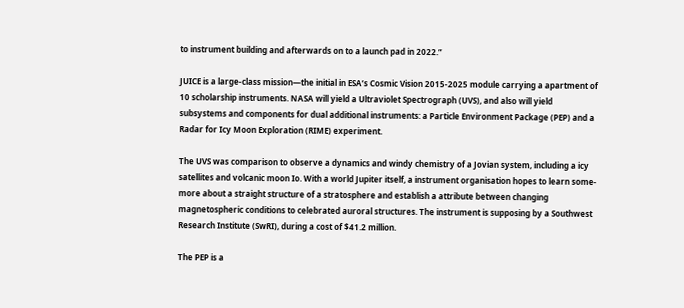to instrument building and afterwards on to a launch pad in 2022.”

JUICE is a large-class mission—the initial in ESA’s Cosmic Vision 2015-2025 module carrying a apartment of 10 scholarship instruments. NASA will yield a Ultraviolet Spectrograph (UVS), and also will yield subsystems and components for dual additional instruments: a Particle Environment Package (PEP) and a Radar for Icy Moon Exploration (RIME) experiment.

The UVS was comparison to observe a dynamics and windy chemistry of a Jovian system, including a icy satellites and volcanic moon Io. With a world Jupiter itself, a instrument organisation hopes to learn some-more about a straight structure of a stratosphere and establish a attribute between changing magnetospheric conditions to celebrated auroral structures. The instrument is supposing by a Southwest Research Institute (SwRI), during a cost of $41.2 million.

The PEP is a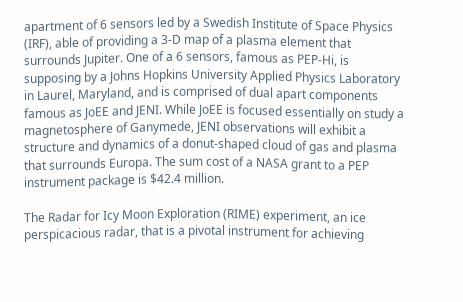apartment of 6 sensors led by a Swedish Institute of Space Physics (IRF), able of providing a 3-D map of a plasma element that surrounds Jupiter. One of a 6 sensors, famous as PEP-Hi, is supposing by a Johns Hopkins University Applied Physics Laboratory in Laurel, Maryland, and is comprised of dual apart components famous as JoEE and JENI. While JoEE is focused essentially on study a magnetosphere of Ganymede, JENI observations will exhibit a structure and dynamics of a donut-shaped cloud of gas and plasma that surrounds Europa. The sum cost of a NASA grant to a PEP instrument package is $42.4 million.

The Radar for Icy Moon Exploration (RIME) experiment, an ice perspicacious radar, that is a pivotal instrument for achieving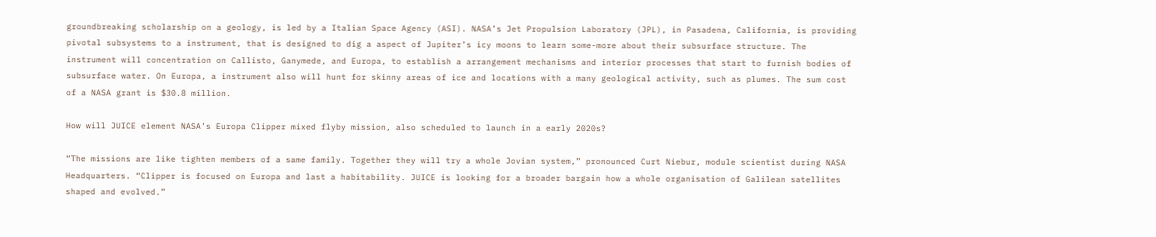groundbreaking scholarship on a geology, is led by a Italian Space Agency (ASI). NASA’s Jet Propulsion Laboratory (JPL), in Pasadena, California, is providing pivotal subsystems to a instrument, that is designed to dig a aspect of Jupiter’s icy moons to learn some-more about their subsurface structure. The instrument will concentration on Callisto, Ganymede, and Europa, to establish a arrangement mechanisms and interior processes that start to furnish bodies of subsurface water. On Europa, a instrument also will hunt for skinny areas of ice and locations with a many geological activity, such as plumes. The sum cost of a NASA grant is $30.8 million.

How will JUICE element NASA’s Europa Clipper mixed flyby mission, also scheduled to launch in a early 2020s?

“The missions are like tighten members of a same family. Together they will try a whole Jovian system,” pronounced Curt Niebur, module scientist during NASA Headquarters. “Clipper is focused on Europa and last a habitability. JUICE is looking for a broader bargain how a whole organisation of Galilean satellites shaped and evolved.”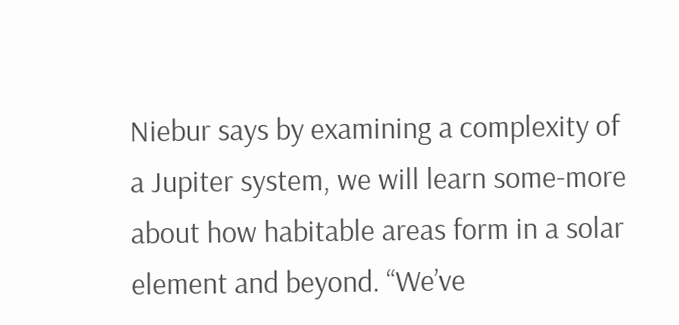Niebur says by examining a complexity of a Jupiter system, we will learn some-more about how habitable areas form in a solar element and beyond. “We’ve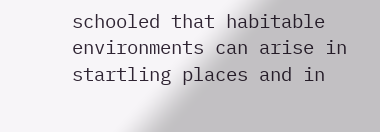schooled that habitable environments can arise in startling places and in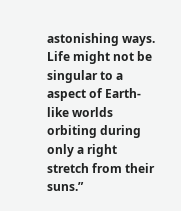astonishing ways. Life might not be singular to a aspect of Earth-like worlds orbiting during only a right stretch from their suns.”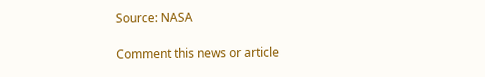Source: NASA

Comment this news or article